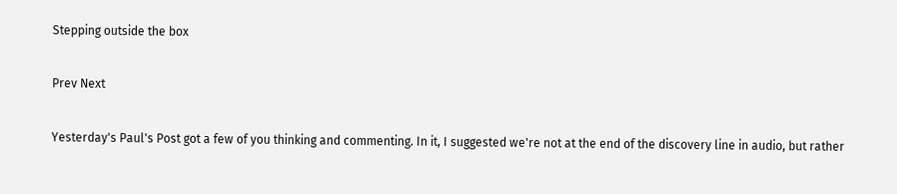Stepping outside the box

Prev Next

Yesterday's Paul's Post got a few of you thinking and commenting. In it, I suggested we're not at the end of the discovery line in audio, but rather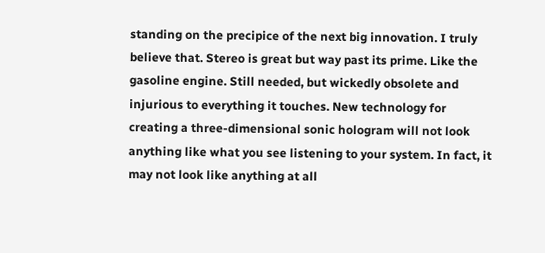standing on the precipice of the next big innovation. I truly believe that. Stereo is great but way past its prime. Like the gasoline engine. Still needed, but wickedly obsolete and injurious to everything it touches. New technology for creating a three-dimensional sonic hologram will not look anything like what you see listening to your system. In fact, it may not look like anything at all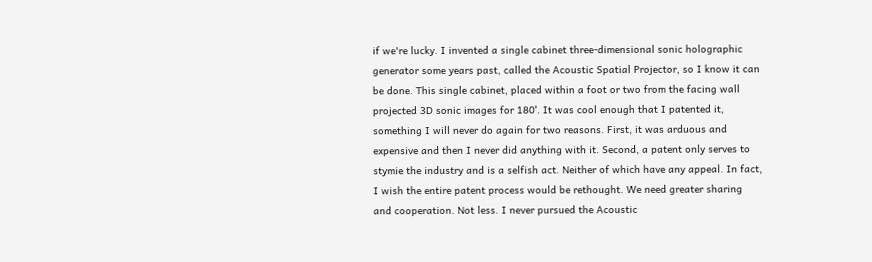if we're lucky. I invented a single cabinet three-dimensional sonic holographic generator some years past, called the Acoustic Spatial Projector, so I know it can be done. This single cabinet, placed within a foot or two from the facing wall projected 3D sonic images for 180˚. It was cool enough that I patented it, something I will never do again for two reasons. First, it was arduous and expensive and then I never did anything with it. Second, a patent only serves to stymie the industry and is a selfish act. Neither of which have any appeal. In fact, I wish the entire patent process would be rethought. We need greater sharing and cooperation. Not less. I never pursued the Acoustic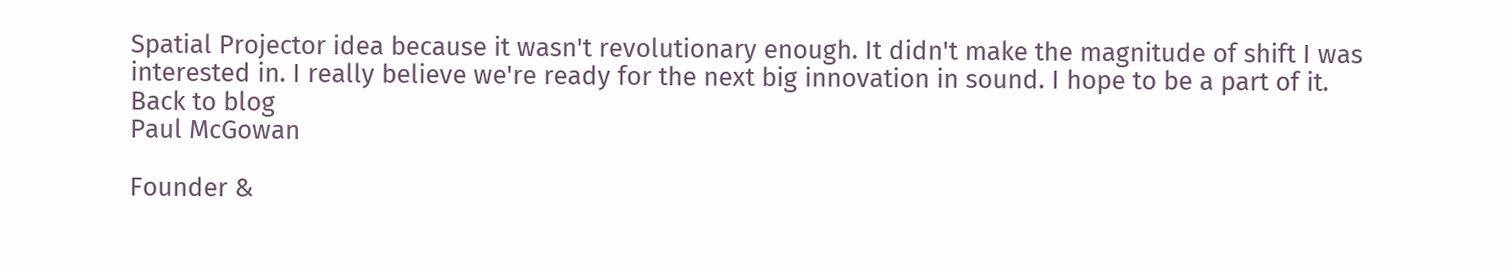Spatial Projector idea because it wasn't revolutionary enough. It didn't make the magnitude of shift I was interested in. I really believe we're ready for the next big innovation in sound. I hope to be a part of it.
Back to blog
Paul McGowan

Founder &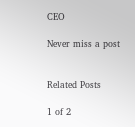CEO

Never miss a post


Related Posts

1 of 2